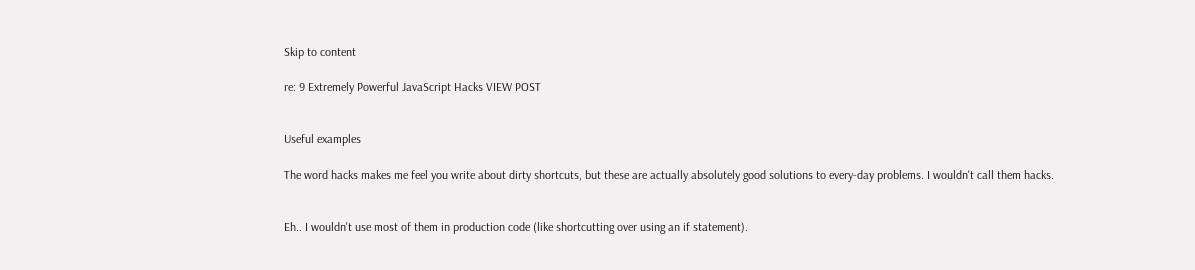Skip to content

re: 9 Extremely Powerful JavaScript Hacks VIEW POST


Useful examples

The word hacks makes me feel you write about dirty shortcuts, but these are actually absolutely good solutions to every-day problems. I wouldn't call them hacks.


Eh.. I wouldn't use most of them in production code (like shortcutting over using an if statement).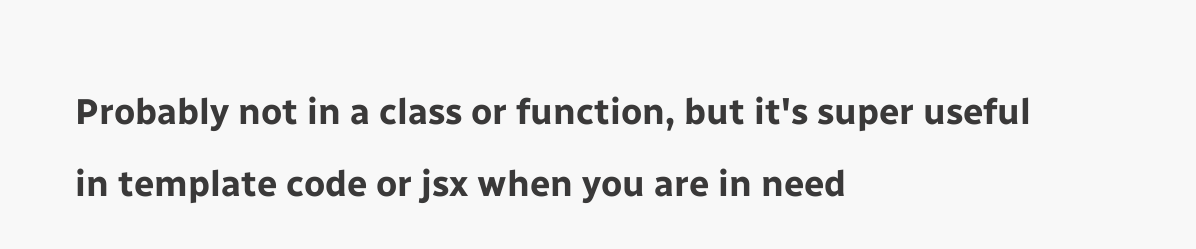Probably not in a class or function, but it's super useful in template code or jsx when you are in need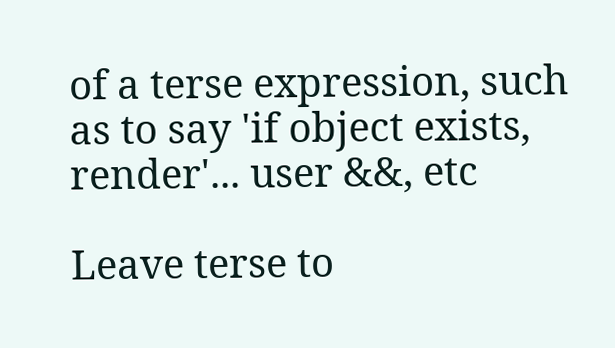of a terse expression, such as to say 'if object exists, render'... user &&, etc

Leave terse to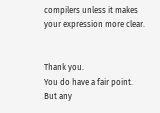compilers unless it makes your expression more clear.


Thank you.
You do have a fair point.
But any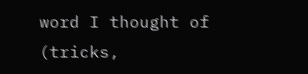word I thought of (tricks,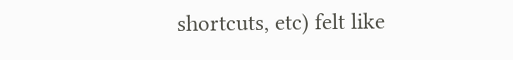shortcuts, etc) felt like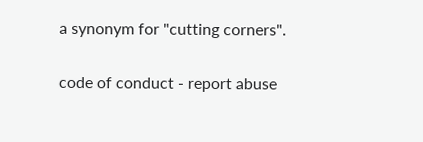a synonym for "cutting corners".

code of conduct - report abuse